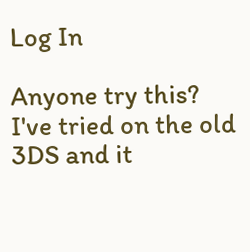Log In

Anyone try this? I've tried on the old 3DS and it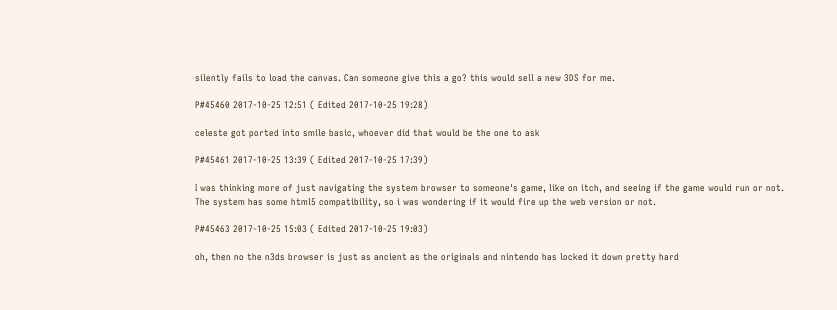silently fails to load the canvas. Can someone give this a go? this would sell a new 3DS for me.

P#45460 2017-10-25 12:51 ( Edited 2017-10-25 19:28)

celeste got ported into smile basic, whoever did that would be the one to ask

P#45461 2017-10-25 13:39 ( Edited 2017-10-25 17:39)

I was thinking more of just navigating the system browser to someone's game, like on itch, and seeing if the game would run or not. The system has some html5 compatibility, so i was wondering if it would fire up the web version or not.

P#45463 2017-10-25 15:03 ( Edited 2017-10-25 19:03)

oh, then no the n3ds browser is just as ancient as the originals and nintendo has locked it down pretty hard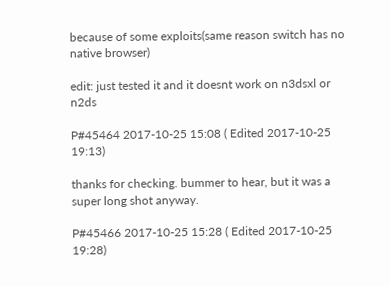because of some exploits(same reason switch has no native browser)

edit: just tested it and it doesnt work on n3dsxl or n2ds

P#45464 2017-10-25 15:08 ( Edited 2017-10-25 19:13)

thanks for checking. bummer to hear, but it was a super long shot anyway.

P#45466 2017-10-25 15:28 ( Edited 2017-10-25 19:28)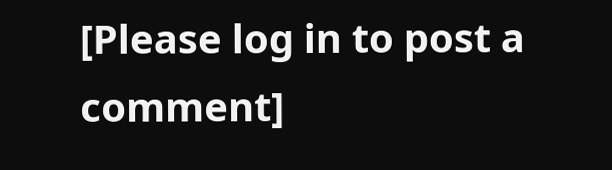[Please log in to post a comment]